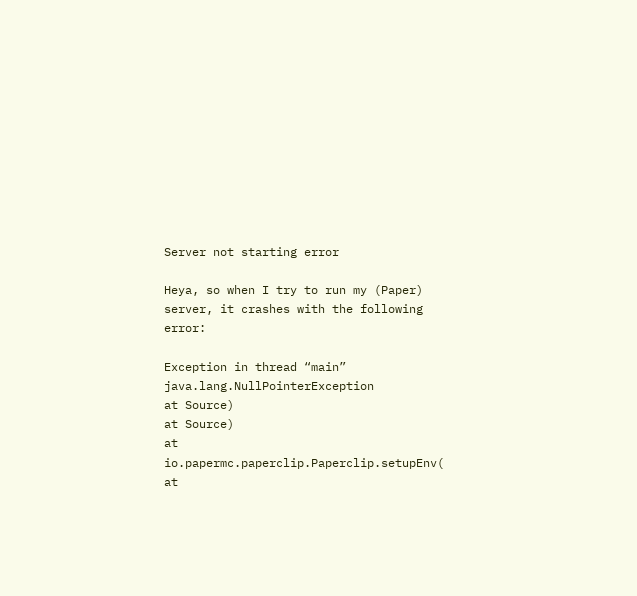Server not starting error

Heya, so when I try to run my (Paper) server, it crashes with the following error:

Exception in thread “main” java.lang.NullPointerException
at Source)
at Source)
at io.papermc.paperclip.Paperclip.setupEnv(
at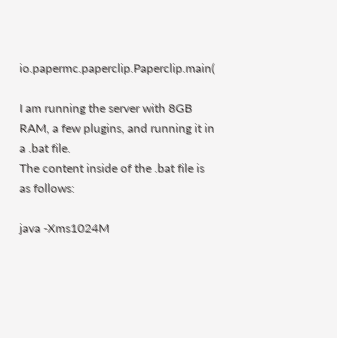io.papermc.paperclip.Paperclip.main(

I am running the server with 8GB RAM, a few plugins, and running it in a .bat file.
The content inside of the .bat file is as follows:

java -Xms1024M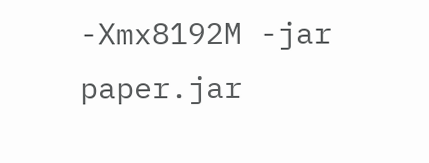-Xmx8192M -jar paper.jar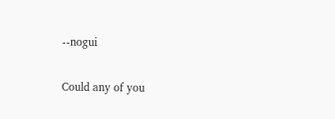--nogui

Could any of you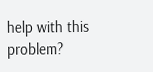help with this problem?